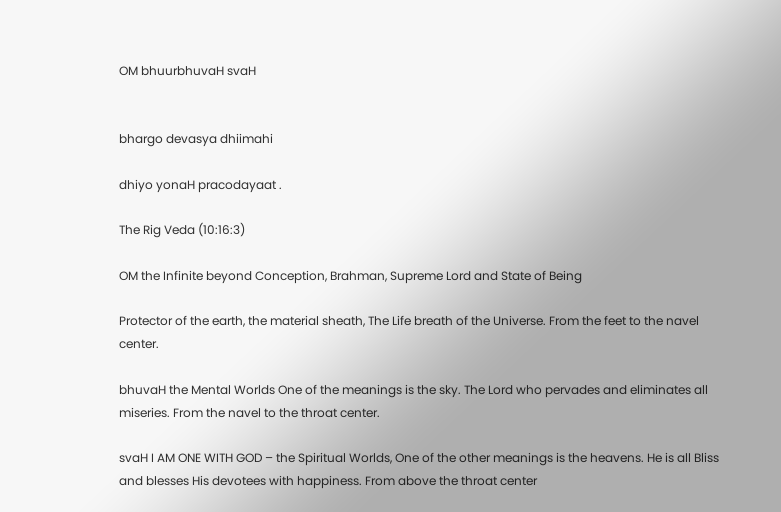OM bhuurbhuvaH svaH


bhargo devasya dhiimahi

dhiyo yonaH pracodayaat .

The Rig Veda (10:16:3)

OM the Infinite beyond Conception, Brahman, Supreme Lord and State of Being

Protector of the earth, the material sheath, The Life breath of the Universe. From the feet to the navel center.

bhuvaH the Mental Worlds One of the meanings is the sky. The Lord who pervades and eliminates all miseries. From the navel to the throat center.

svaH I AM ONE WITH GOD – the Spiritual Worlds, One of the other meanings is the heavens. He is all Bliss and blesses His devotees with happiness. From above the throat center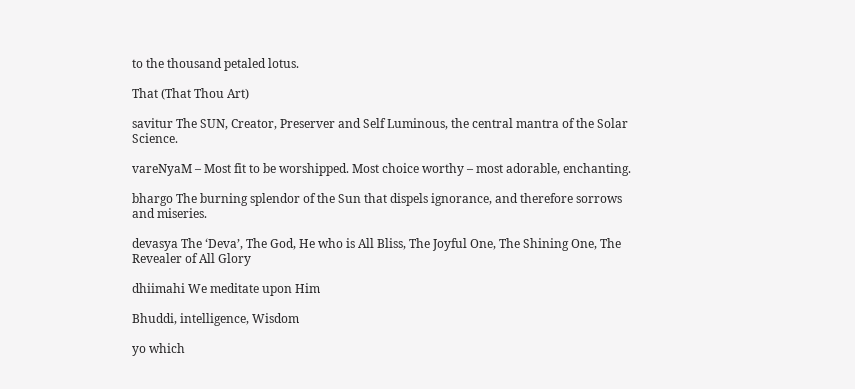to the thousand petaled lotus.

That (That Thou Art)

savitur The SUN, Creator, Preserver and Self Luminous, the central mantra of the Solar Science.

vareNyaM – Most fit to be worshipped. Most choice worthy – most adorable, enchanting.

bhargo The burning splendor of the Sun that dispels ignorance, and therefore sorrows and miseries.

devasya The ‘Deva’, The God, He who is All Bliss, The Joyful One, The Shining One, The Revealer of All Glory

dhiimahi We meditate upon Him

Bhuddi, intelligence, Wisdom

yo which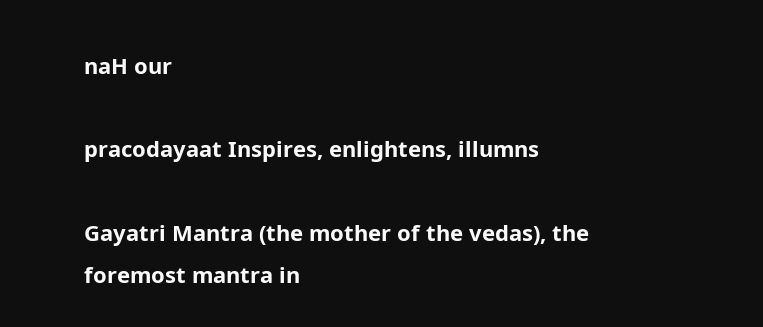naH our

pracodayaat Inspires, enlightens, illumns

Gayatri Mantra (the mother of the vedas), the foremost mantra in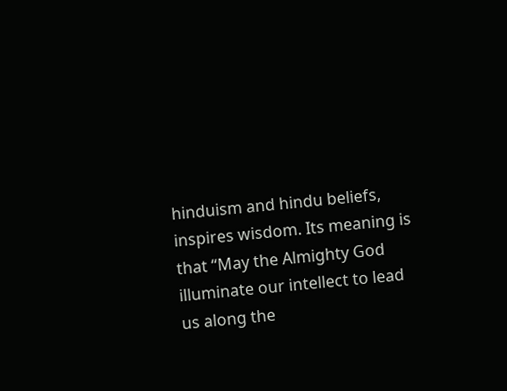hinduism and hindu beliefs, inspires wisdom. Its meaning is that “May the Almighty God illuminate our intellect to lead us along the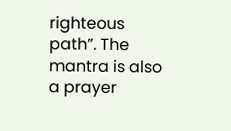righteous path”. The mantra is also a prayer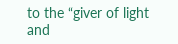to the “giver of light and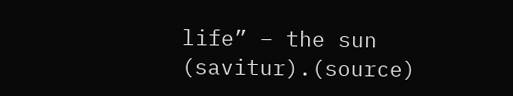life” – the sun (savitur).(source)